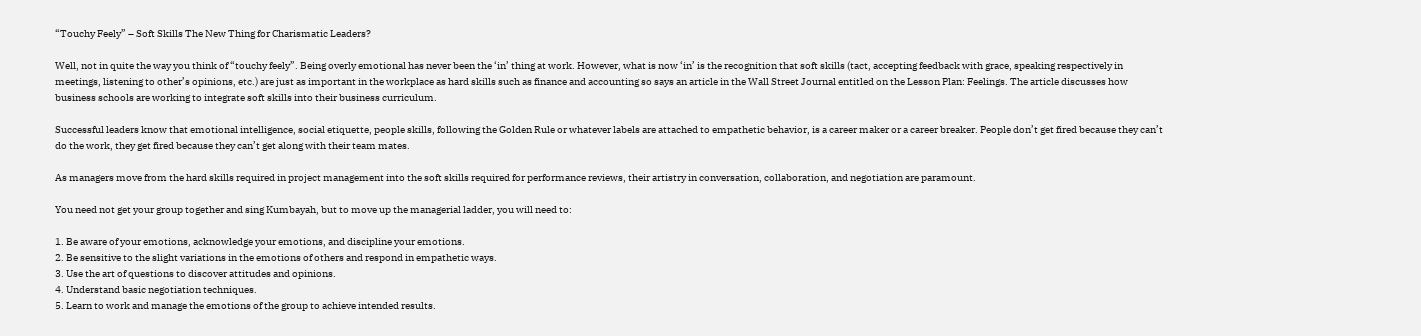“Touchy Feely” – Soft Skills The New Thing for Charismatic Leaders?

Well, not in quite the way you think of “touchy feely”. Being overly emotional has never been the ‘in’ thing at work. However, what is now ‘in’ is the recognition that soft skills (tact, accepting feedback with grace, speaking respectively in meetings, listening to other’s opinions, etc.) are just as important in the workplace as hard skills such as finance and accounting so says an article in the Wall Street Journal entitled on the Lesson Plan: Feelings. The article discusses how business schools are working to integrate soft skills into their business curriculum.

Successful leaders know that emotional intelligence, social etiquette, people skills, following the Golden Rule or whatever labels are attached to empathetic behavior, is a career maker or a career breaker. People don’t get fired because they can’t do the work, they get fired because they can’t get along with their team mates.

As managers move from the hard skills required in project management into the soft skills required for performance reviews, their artistry in conversation, collaboration, and negotiation are paramount.

You need not get your group together and sing Kumbayah, but to move up the managerial ladder, you will need to:

1. Be aware of your emotions, acknowledge your emotions, and discipline your emotions.
2. Be sensitive to the slight variations in the emotions of others and respond in empathetic ways.
3. Use the art of questions to discover attitudes and opinions.
4. Understand basic negotiation techniques.
5. Learn to work and manage the emotions of the group to achieve intended results.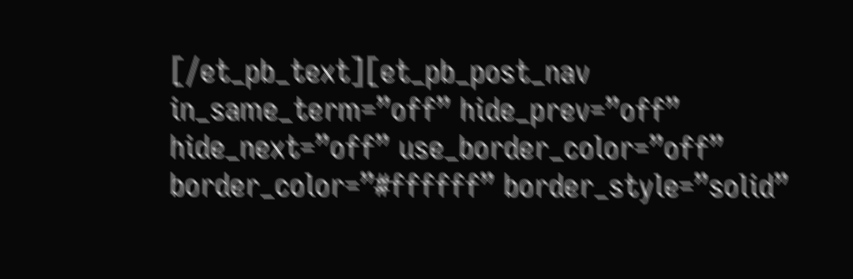[/et_pb_text][et_pb_post_nav in_same_term=”off” hide_prev=”off” hide_next=”off” use_border_color=”off” border_color=”#ffffff” border_style=”solid”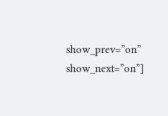show_prev=”on” show_next=”on”]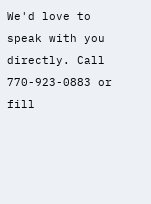We'd love to speak with you directly. Call 770-923-0883 or fill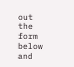out the form below and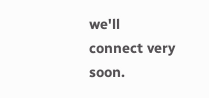we'll connect very soon.